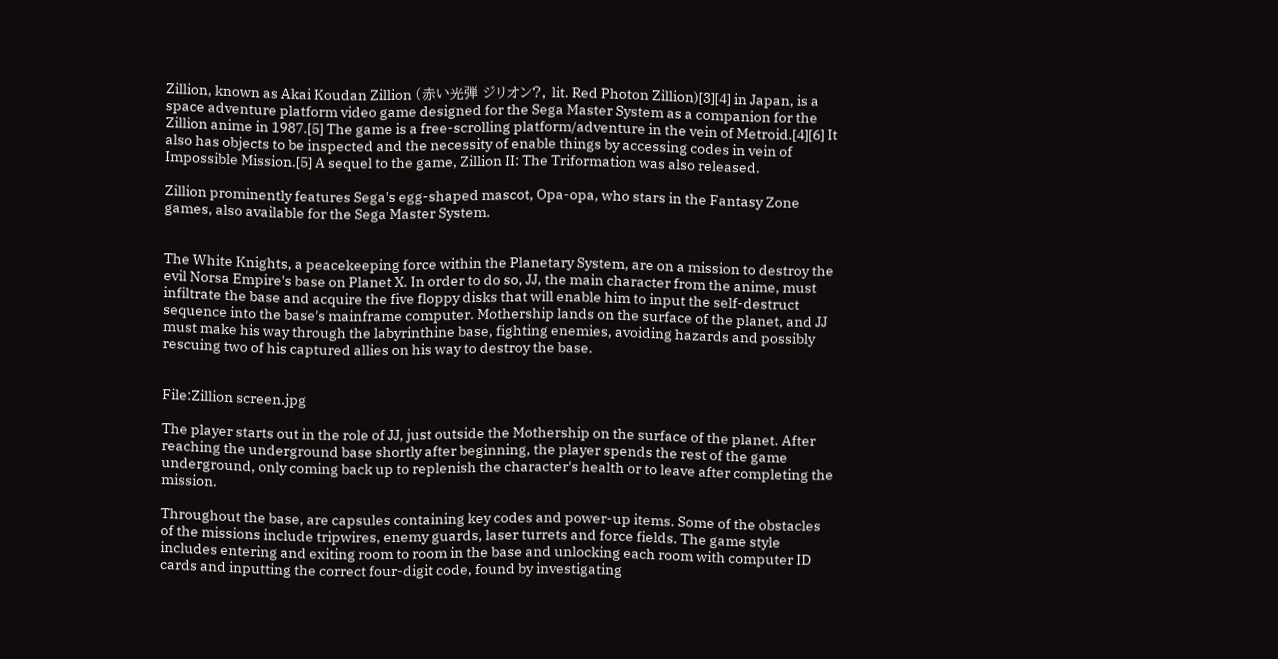Zillion, known as Akai Koudan Zillion (赤い光弾 ジリオン?, lit. Red Photon Zillion)[3][4] in Japan, is a space adventure platform video game designed for the Sega Master System as a companion for the Zillion anime in 1987.[5] The game is a free-scrolling platform/adventure in the vein of Metroid.[4][6] It also has objects to be inspected and the necessity of enable things by accessing codes in vein of Impossible Mission.[5] A sequel to the game, Zillion II: The Triformation was also released.

Zillion prominently features Sega's egg-shaped mascot, Opa-opa, who stars in the Fantasy Zone games, also available for the Sega Master System.


The White Knights, a peacekeeping force within the Planetary System, are on a mission to destroy the evil Norsa Empire's base on Planet X. In order to do so, JJ, the main character from the anime, must infiltrate the base and acquire the five floppy disks that will enable him to input the self-destruct sequence into the base's mainframe computer. Mothership lands on the surface of the planet, and JJ must make his way through the labyrinthine base, fighting enemies, avoiding hazards and possibly rescuing two of his captured allies on his way to destroy the base.


File:Zillion screen.jpg

The player starts out in the role of JJ, just outside the Mothership on the surface of the planet. After reaching the underground base shortly after beginning, the player spends the rest of the game underground, only coming back up to replenish the character's health or to leave after completing the mission.

Throughout the base, are capsules containing key codes and power-up items. Some of the obstacles of the missions include tripwires, enemy guards, laser turrets and force fields. The game style includes entering and exiting room to room in the base and unlocking each room with computer ID cards and inputting the correct four-digit code, found by investigating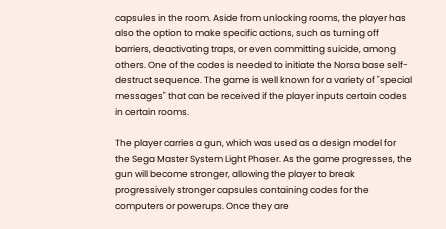capsules in the room. Aside from unlocking rooms, the player has also the option to make specific actions, such as turning off barriers, deactivating traps, or even committing suicide, among others. One of the codes is needed to initiate the Norsa base self-destruct sequence. The game is well known for a variety of "special messages" that can be received if the player inputs certain codes in certain rooms.

The player carries a gun, which was used as a design model for the Sega Master System Light Phaser. As the game progresses, the gun will become stronger, allowing the player to break progressively stronger capsules containing codes for the computers or powerups. Once they are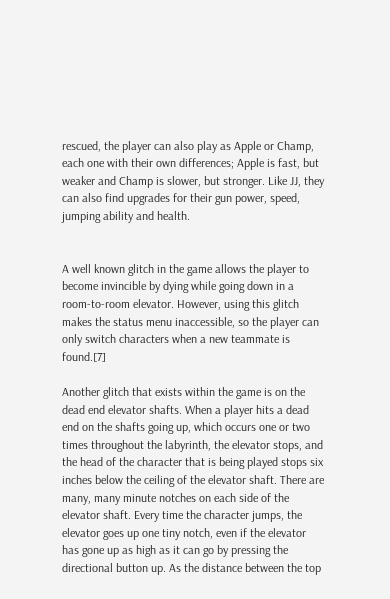rescued, the player can also play as Apple or Champ, each one with their own differences; Apple is fast, but weaker and Champ is slower, but stronger. Like JJ, they can also find upgrades for their gun power, speed, jumping ability and health.


A well known glitch in the game allows the player to become invincible by dying while going down in a room-to-room elevator. However, using this glitch makes the status menu inaccessible, so the player can only switch characters when a new teammate is found.[7]

Another glitch that exists within the game is on the dead end elevator shafts. When a player hits a dead end on the shafts going up, which occurs one or two times throughout the labyrinth, the elevator stops, and the head of the character that is being played stops six inches below the ceiling of the elevator shaft. There are many, many minute notches on each side of the elevator shaft. Every time the character jumps, the elevator goes up one tiny notch, even if the elevator has gone up as high as it can go by pressing the directional button up. As the distance between the top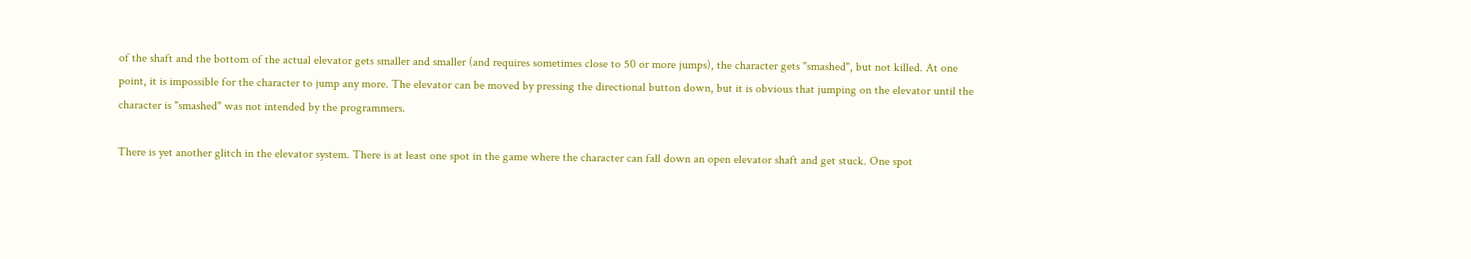of the shaft and the bottom of the actual elevator gets smaller and smaller (and requires sometimes close to 50 or more jumps), the character gets "smashed", but not killed. At one point, it is impossible for the character to jump any more. The elevator can be moved by pressing the directional button down, but it is obvious that jumping on the elevator until the character is "smashed" was not intended by the programmers.

There is yet another glitch in the elevator system. There is at least one spot in the game where the character can fall down an open elevator shaft and get stuck. One spot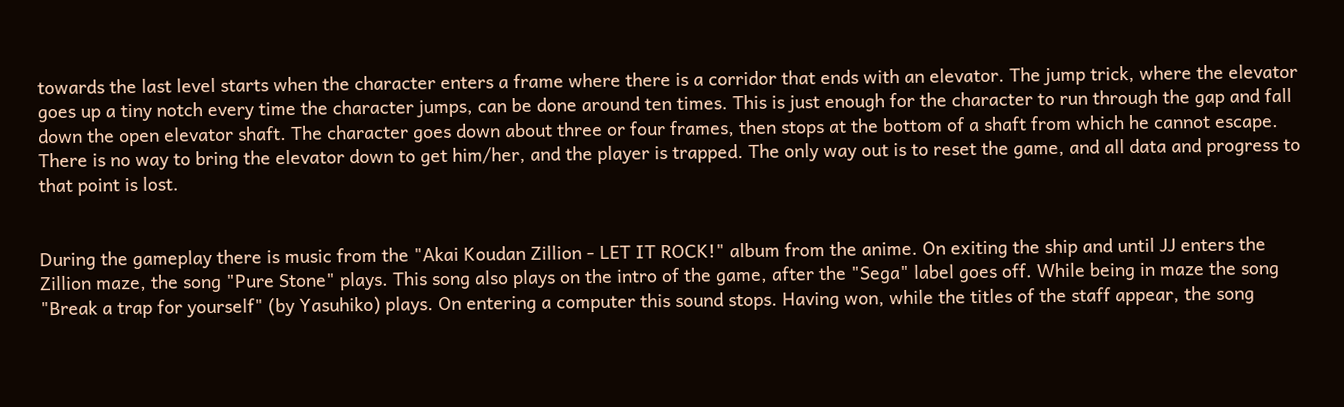towards the last level starts when the character enters a frame where there is a corridor that ends with an elevator. The jump trick, where the elevator goes up a tiny notch every time the character jumps, can be done around ten times. This is just enough for the character to run through the gap and fall down the open elevator shaft. The character goes down about three or four frames, then stops at the bottom of a shaft from which he cannot escape. There is no way to bring the elevator down to get him/her, and the player is trapped. The only way out is to reset the game, and all data and progress to that point is lost.


During the gameplay there is music from the "Akai Koudan Zillion - LET IT ROCK!" album from the anime. On exiting the ship and until JJ enters the Zillion maze, the song "Pure Stone" plays. This song also plays on the intro of the game, after the "Sega" label goes off. While being in maze the song "Break a trap for yourself" (by Yasuhiko) plays. On entering a computer this sound stops. Having won, while the titles of the staff appear, the song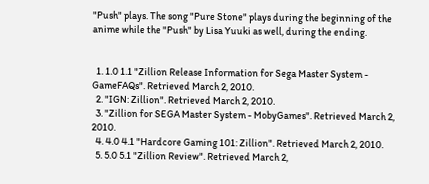"Push" plays. The song "Pure Stone" plays during the beginning of the anime while the "Push" by Lisa Yuuki as well, during the ending.


  1. 1.0 1.1 "Zillion Release Information for Sega Master System - GameFAQs". Retrieved March 2, 2010.
  2. "IGN: Zillion". Retrieved March 2, 2010.
  3. "Zillion for SEGA Master System - MobyGames". Retrieved March 2, 2010.
  4. 4.0 4.1 "Hardcore Gaming 101: Zillion". Retrieved March 2, 2010.
  5. 5.0 5.1 "Zillion Review". Retrieved March 2,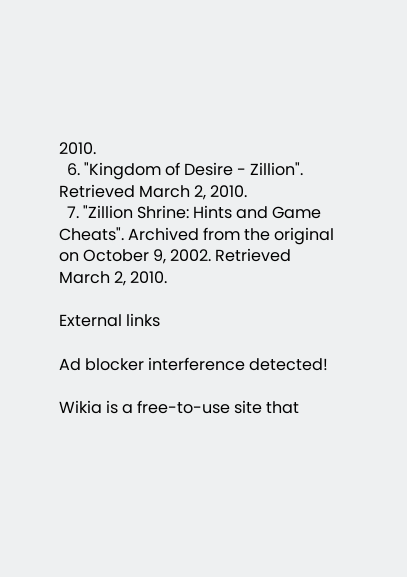2010.
  6. "Kingdom of Desire - Zillion". Retrieved March 2, 2010.
  7. "Zillion Shrine: Hints and Game Cheats". Archived from the original on October 9, 2002. Retrieved March 2, 2010.

External links

Ad blocker interference detected!

Wikia is a free-to-use site that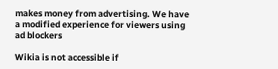makes money from advertising. We have a modified experience for viewers using ad blockers

Wikia is not accessible if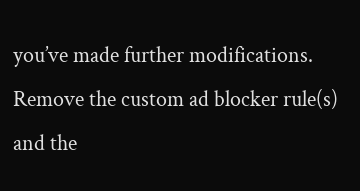you’ve made further modifications. Remove the custom ad blocker rule(s) and the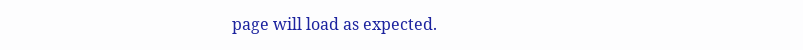page will load as expected.